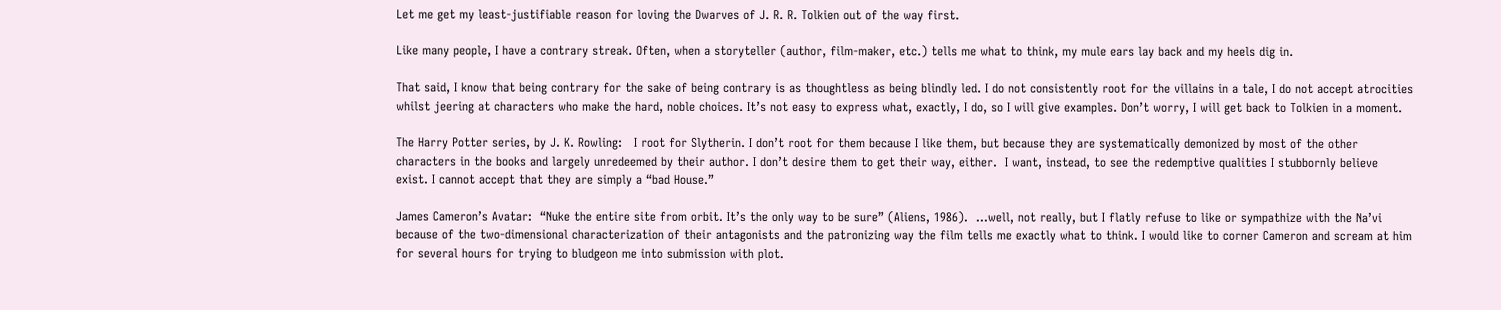Let me get my least-justifiable reason for loving the Dwarves of J. R. R. Tolkien out of the way first.

Like many people, I have a contrary streak. Often, when a storyteller (author, film-maker, etc.) tells me what to think, my mule ears lay back and my heels dig in.

That said, I know that being contrary for the sake of being contrary is as thoughtless as being blindly led. I do not consistently root for the villains in a tale, I do not accept atrocities whilst jeering at characters who make the hard, noble choices. It’s not easy to express what, exactly, I do, so I will give examples. Don’t worry, I will get back to Tolkien in a moment.

The Harry Potter series, by J. K. Rowling:   I root for Slytherin. I don’t root for them because I like them, but because they are systematically demonized by most of the other characters in the books and largely unredeemed by their author. I don’t desire them to get their way, either.  I want, instead, to see the redemptive qualities I stubbornly believe exist. I cannot accept that they are simply a “bad House.”

James Cameron’s Avatar:  “Nuke the entire site from orbit. It’s the only way to be sure” (Aliens, 1986).  …well, not really, but I flatly refuse to like or sympathize with the Na’vi because of the two-dimensional characterization of their antagonists and the patronizing way the film tells me exactly what to think. I would like to corner Cameron and scream at him for several hours for trying to bludgeon me into submission with plot.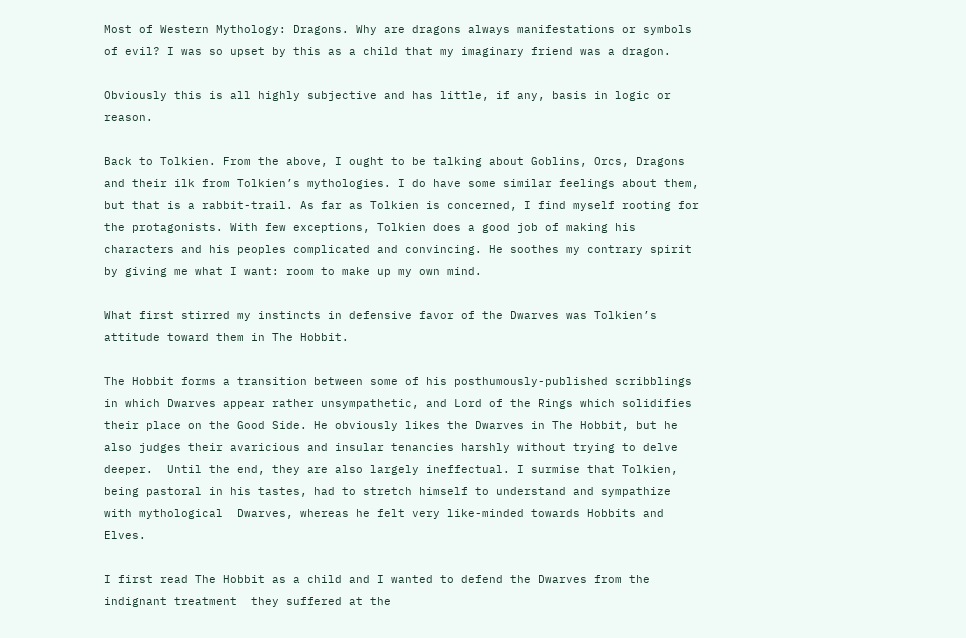Most of Western Mythology: Dragons. Why are dragons always manifestations or symbols of evil? I was so upset by this as a child that my imaginary friend was a dragon.

Obviously this is all highly subjective and has little, if any, basis in logic or reason.

Back to Tolkien. From the above, I ought to be talking about Goblins, Orcs, Dragons and their ilk from Tolkien’s mythologies. I do have some similar feelings about them, but that is a rabbit-trail. As far as Tolkien is concerned, I find myself rooting for the protagonists. With few exceptions, Tolkien does a good job of making his characters and his peoples complicated and convincing. He soothes my contrary spirit by giving me what I want: room to make up my own mind.

What first stirred my instincts in defensive favor of the Dwarves was Tolkien’s attitude toward them in The Hobbit.

The Hobbit forms a transition between some of his posthumously-published scribblings in which Dwarves appear rather unsympathetic, and Lord of the Rings which solidifies their place on the Good Side. He obviously likes the Dwarves in The Hobbit, but he also judges their avaricious and insular tenancies harshly without trying to delve deeper.  Until the end, they are also largely ineffectual. I surmise that Tolkien, being pastoral in his tastes, had to stretch himself to understand and sympathize with mythological  Dwarves, whereas he felt very like-minded towards Hobbits and Elves.

I first read The Hobbit as a child and I wanted to defend the Dwarves from the indignant treatment  they suffered at the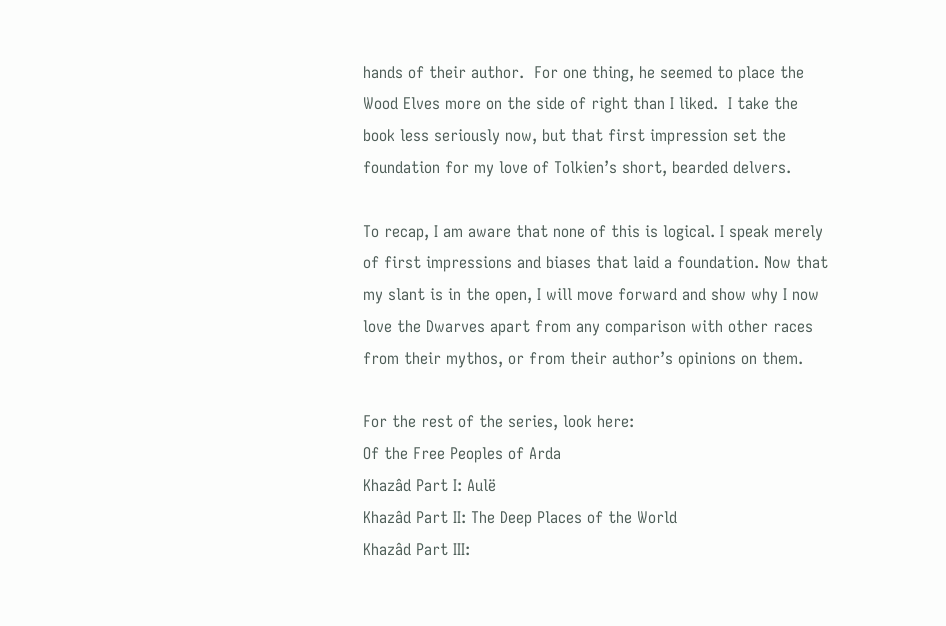hands of their author.  For one thing, he seemed to place the Wood Elves more on the side of right than I liked.  I take the book less seriously now, but that first impression set the foundation for my love of Tolkien’s short, bearded delvers.

To recap, I am aware that none of this is logical. I speak merely of first impressions and biases that laid a foundation. Now that my slant is in the open, I will move forward and show why I now love the Dwarves apart from any comparison with other races from their mythos, or from their author’s opinions on them.

For the rest of the series, look here:
Of the Free Peoples of Arda
Khazâd Part I: Aulë
Khazâd Part II: The Deep Places of the World
Khazâd Part III: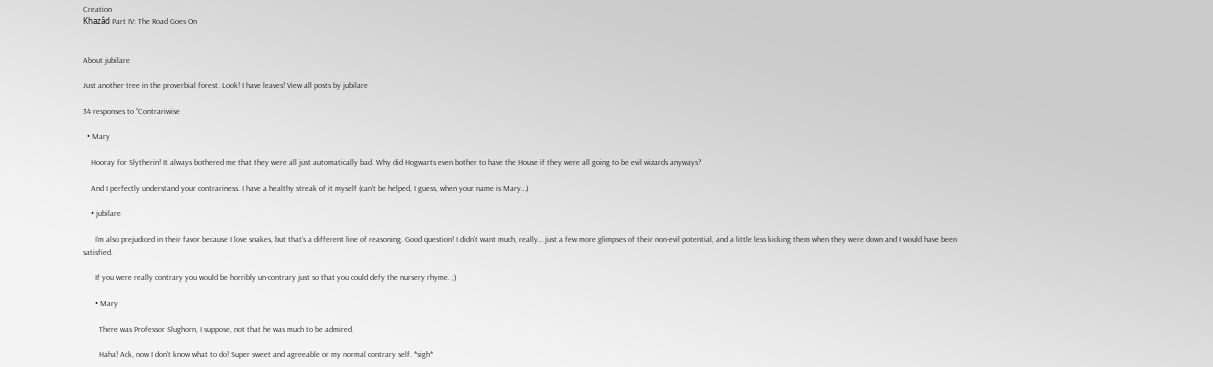Creation
Khazâd Part IV: The Road Goes On


About jubilare

Just another tree in the proverbial forest. Look! I have leaves! View all posts by jubilare

34 responses to “Contrariwise

  • Mary

    Hooray for Slytherin! It always bothered me that they were all just automatically bad. Why did Hogwarts even bother to have the House if they were all going to be evil wizards anyways?

    And I perfectly understand your contrariness. I have a healthy streak of it myself (can’t be helped, I guess, when your name is Mary…)

    • jubilare

      I’m also prejudiced in their favor because I love snakes, but that’s a different line of reasoning. Good question! I didn’t want much, really… just a few more glimpses of their non-evil potential, and a little less kicking them when they were down and I would have been satisfied.

      If you were really contrary you would be horribly un-contrary just so that you could defy the nursery rhyme. ;)

      • Mary

        There was Professor Slughorn, I suppose, not that he was much to be admired.

        Haha! Ack, now I don’t know what to do! Super sweet and agreeable or my normal contrary self. *sigh*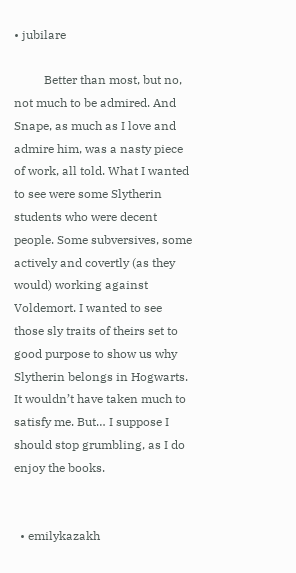• jubilare

          Better than most, but no, not much to be admired. And Snape, as much as I love and admire him, was a nasty piece of work, all told. What I wanted to see were some Slytherin students who were decent people. Some subversives, some actively and covertly (as they would) working against Voldemort. I wanted to see those sly traits of theirs set to good purpose to show us why Slytherin belongs in Hogwarts. It wouldn’t have taken much to satisfy me. But… I suppose I should stop grumbling, as I do enjoy the books.


  • emilykazakh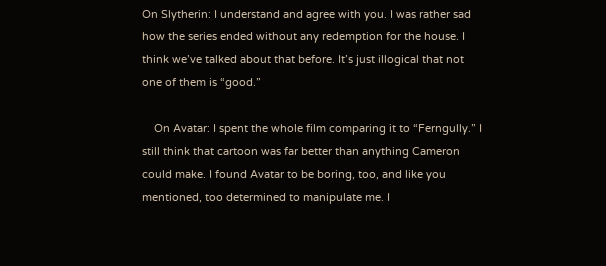On Slytherin: I understand and agree with you. I was rather sad how the series ended without any redemption for the house. I think we’ve talked about that before. It’s just illogical that not one of them is “good.”

    On Avatar: I spent the whole film comparing it to “Ferngully.” I still think that cartoon was far better than anything Cameron could make. I found Avatar to be boring, too, and like you mentioned, too determined to manipulate me. I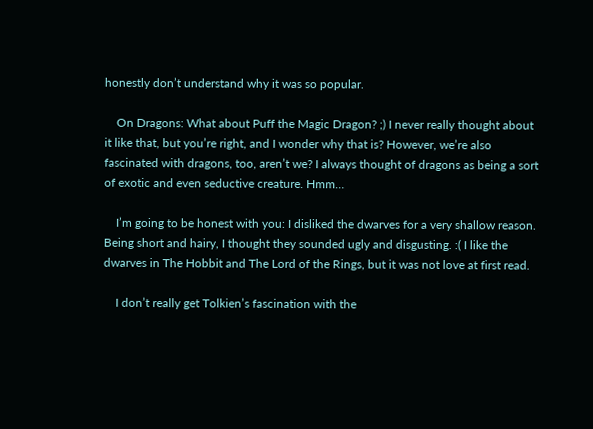honestly don’t understand why it was so popular.

    On Dragons: What about Puff the Magic Dragon? ;) I never really thought about it like that, but you’re right, and I wonder why that is? However, we’re also fascinated with dragons, too, aren’t we? I always thought of dragons as being a sort of exotic and even seductive creature. Hmm…

    I’m going to be honest with you: I disliked the dwarves for a very shallow reason. Being short and hairy, I thought they sounded ugly and disgusting. :( I like the dwarves in The Hobbit and The Lord of the Rings, but it was not love at first read.

    I don’t really get Tolkien’s fascination with the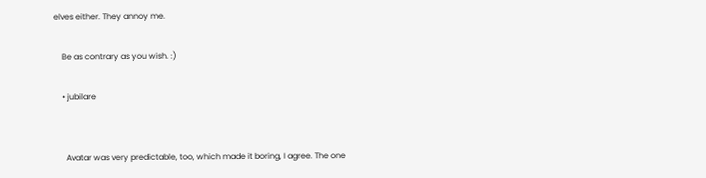elves either. They annoy me.

    Be as contrary as you wish. :)

    • jubilare


      Avatar was very predictable, too, which made it boring, I agree. The one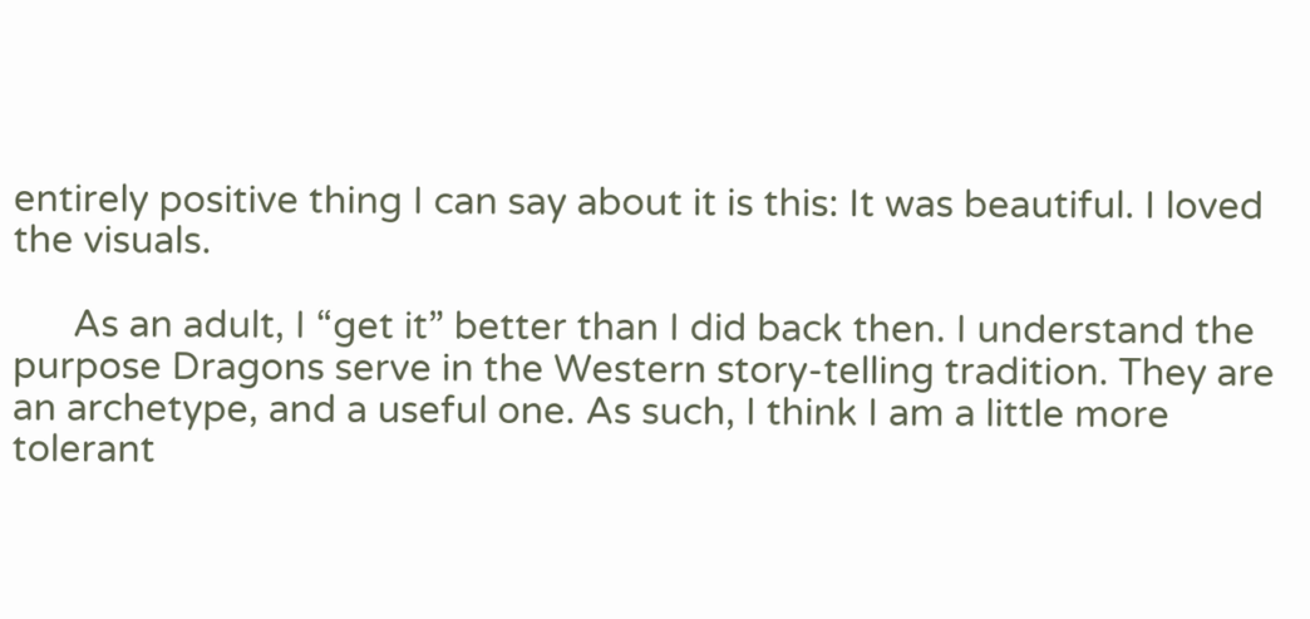entirely positive thing I can say about it is this: It was beautiful. I loved the visuals.

      As an adult, I “get it” better than I did back then. I understand the purpose Dragons serve in the Western story-telling tradition. They are an archetype, and a useful one. As such, I think I am a little more tolerant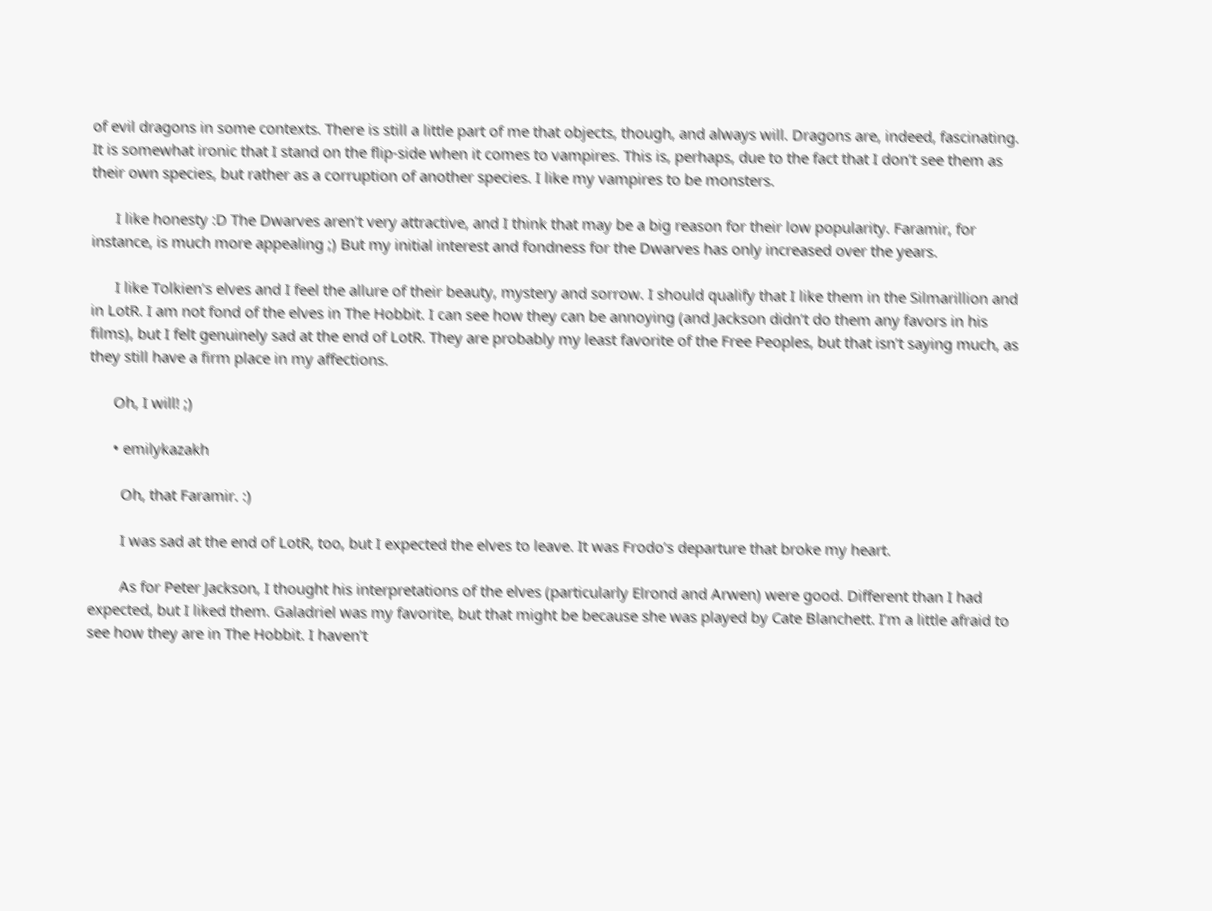of evil dragons in some contexts. There is still a little part of me that objects, though, and always will. Dragons are, indeed, fascinating. It is somewhat ironic that I stand on the flip-side when it comes to vampires. This is, perhaps, due to the fact that I don’t see them as their own species, but rather as a corruption of another species. I like my vampires to be monsters.

      I like honesty :D The Dwarves aren’t very attractive, and I think that may be a big reason for their low popularity. Faramir, for instance, is much more appealing ;) But my initial interest and fondness for the Dwarves has only increased over the years.

      I like Tolkien’s elves and I feel the allure of their beauty, mystery and sorrow. I should qualify that I like them in the Silmarillion and in LotR. I am not fond of the elves in The Hobbit. I can see how they can be annoying (and Jackson didn’t do them any favors in his films), but I felt genuinely sad at the end of LotR. They are probably my least favorite of the Free Peoples, but that isn’t saying much, as they still have a firm place in my affections.

      Oh, I will! ;)

      • emilykazakh

        Oh, that Faramir. :)

        I was sad at the end of LotR, too, but I expected the elves to leave. It was Frodo’s departure that broke my heart.

        As for Peter Jackson, I thought his interpretations of the elves (particularly Elrond and Arwen) were good. Different than I had expected, but I liked them. Galadriel was my favorite, but that might be because she was played by Cate Blanchett. I’m a little afraid to see how they are in The Hobbit. I haven’t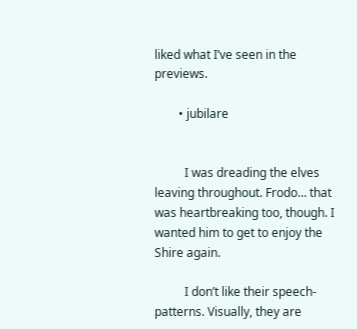liked what I’ve seen in the previews.

        • jubilare


          I was dreading the elves leaving throughout. Frodo… that was heartbreaking too, though. I wanted him to get to enjoy the Shire again.

          I don’t like their speech-patterns. Visually, they are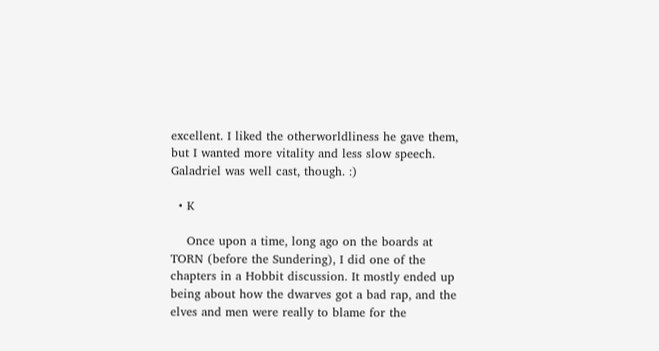excellent. I liked the otherworldliness he gave them, but I wanted more vitality and less slow speech. Galadriel was well cast, though. :)

  • K

    Once upon a time, long ago on the boards at TORN (before the Sundering), I did one of the chapters in a Hobbit discussion. It mostly ended up being about how the dwarves got a bad rap, and the elves and men were really to blame for the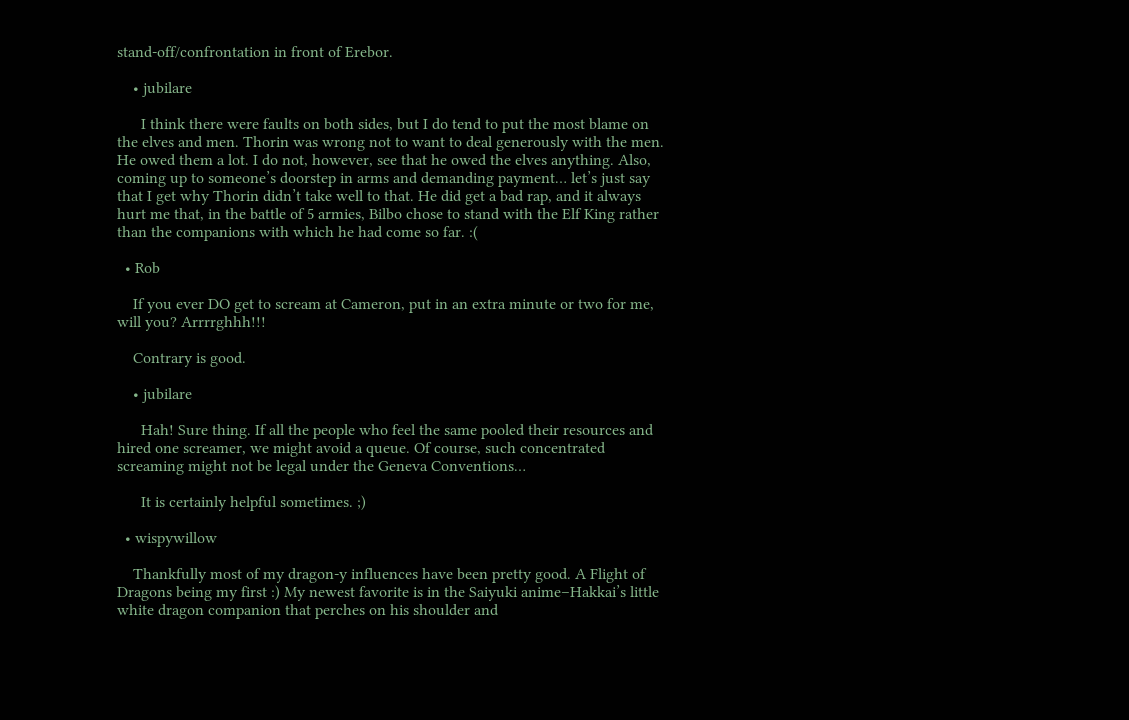stand-off/confrontation in front of Erebor.

    • jubilare

      I think there were faults on both sides, but I do tend to put the most blame on the elves and men. Thorin was wrong not to want to deal generously with the men. He owed them a lot. I do not, however, see that he owed the elves anything. Also, coming up to someone’s doorstep in arms and demanding payment… let’s just say that I get why Thorin didn’t take well to that. He did get a bad rap, and it always hurt me that, in the battle of 5 armies, Bilbo chose to stand with the Elf King rather than the companions with which he had come so far. :(

  • Rob

    If you ever DO get to scream at Cameron, put in an extra minute or two for me, will you? Arrrrghhh!!!

    Contrary is good.

    • jubilare

      Hah! Sure thing. If all the people who feel the same pooled their resources and hired one screamer, we might avoid a queue. Of course, such concentrated screaming might not be legal under the Geneva Conventions…

      It is certainly helpful sometimes. ;)

  • wispywillow

    Thankfully most of my dragon-y influences have been pretty good. A Flight of Dragons being my first :) My newest favorite is in the Saiyuki anime–Hakkai’s little white dragon companion that perches on his shoulder and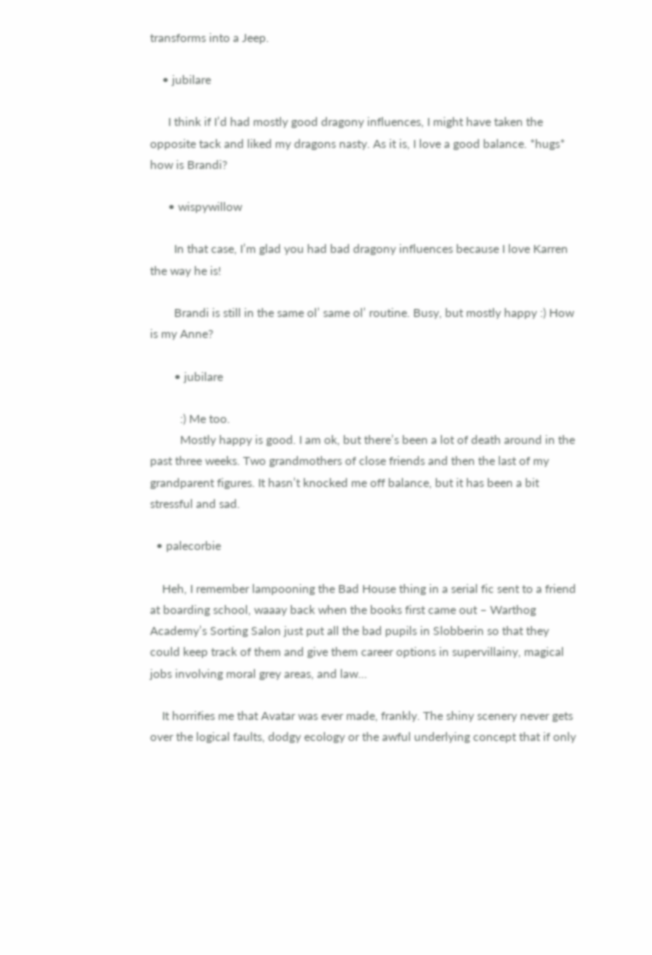transforms into a Jeep.

    • jubilare

      I think if I’d had mostly good dragony influences, I might have taken the opposite tack and liked my dragons nasty. As it is, I love a good balance. *hugs* how is Brandi?

      • wispywillow

        In that case, I’m glad you had bad dragony influences because I love Karren the way he is!

        Brandi is still in the same ol’ same ol’ routine. Busy, but mostly happy :) How is my Anne?

        • jubilare

          :) Me too.
          Mostly happy is good. I am ok, but there’s been a lot of death around in the past three weeks. Two grandmothers of close friends and then the last of my grandparent figures. It hasn’t knocked me off balance, but it has been a bit stressful and sad.

  • palecorbie

    Heh, I remember lampooning the Bad House thing in a serial fic sent to a friend at boarding school, waaay back when the books first came out – Warthog Academy’s Sorting Salon just put all the bad pupils in Slobberin so that they could keep track of them and give them career options in supervillainy, magical jobs involving moral grey areas, and law…

    It horrifies me that Avatar was ever made, frankly. The shiny scenery never gets over the logical faults, dodgy ecology or the awful underlying concept that if only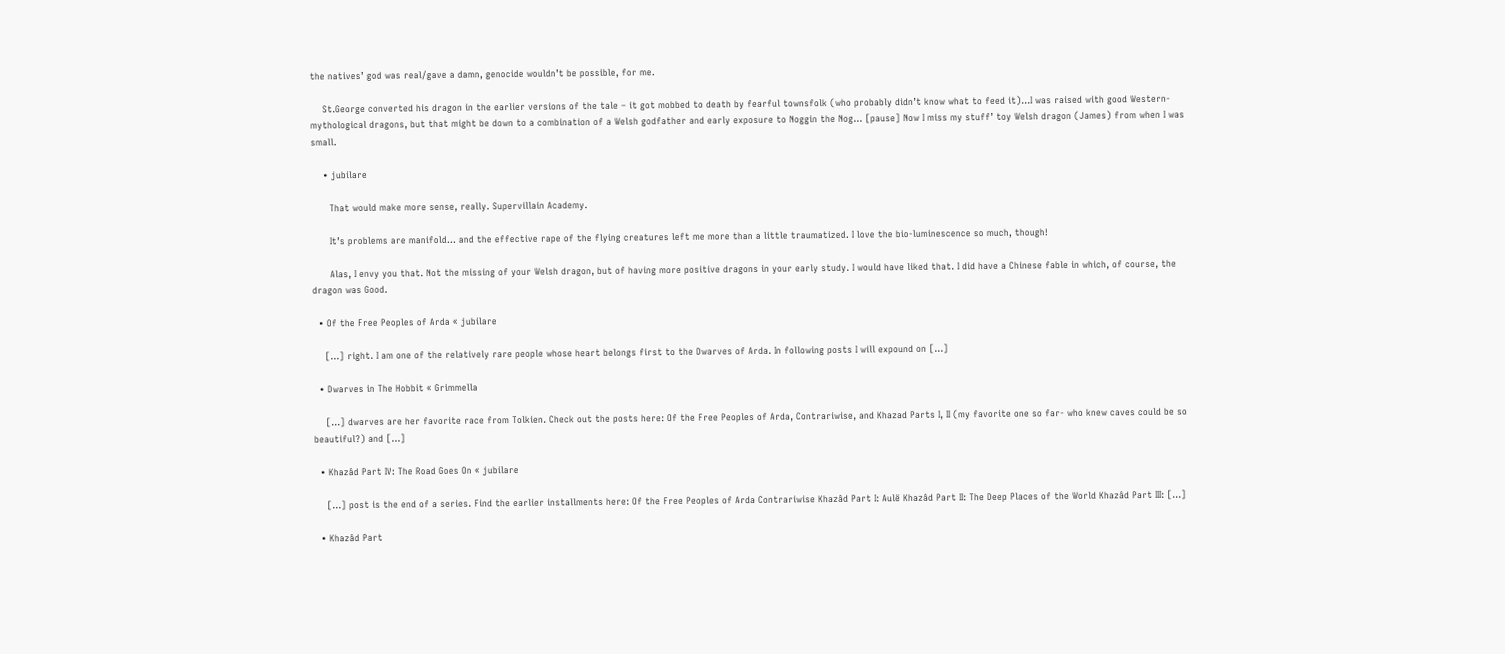the natives’ god was real/gave a damn, genocide wouldn’t be possible, for me.

    St.George converted his dragon in the earlier versions of the tale – it got mobbed to death by fearful townsfolk (who probably didn’t know what to feed it)…I was raised with good Western-mythological dragons, but that might be down to a combination of a Welsh godfather and early exposure to Noggin the Nog… [pause] Now I miss my stuff’ toy Welsh dragon (James) from when I was small.

    • jubilare

      That would make more sense, really. Supervillain Academy.

      It’s problems are manifold… and the effective rape of the flying creatures left me more than a little traumatized. I love the bio-luminescence so much, though!

      Alas, I envy you that. Not the missing of your Welsh dragon, but of having more positive dragons in your early study. I would have liked that. I did have a Chinese fable in which, of course, the dragon was Good.

  • Of the Free Peoples of Arda « jubilare

    […] right. I am one of the relatively rare people whose heart belongs first to the Dwarves of Arda. In following posts I will expound on […]

  • Dwarves in The Hobbit « Grimmella

    […] dwarves are her favorite race from Tolkien. Check out the posts here: Of the Free Peoples of Arda, Contrariwise, and Khazad Parts I, II (my favorite one so far- who knew caves could be so beautiful?) and […]

  • Khazâd Part IV: The Road Goes On « jubilare

    […] post is the end of a series. Find the earlier installments here: Of the Free Peoples of Arda Contrariwise Khazâd Part I: Aulë Khazâd Part II: The Deep Places of the World Khazâd Part III: […]

  • Khazâd Part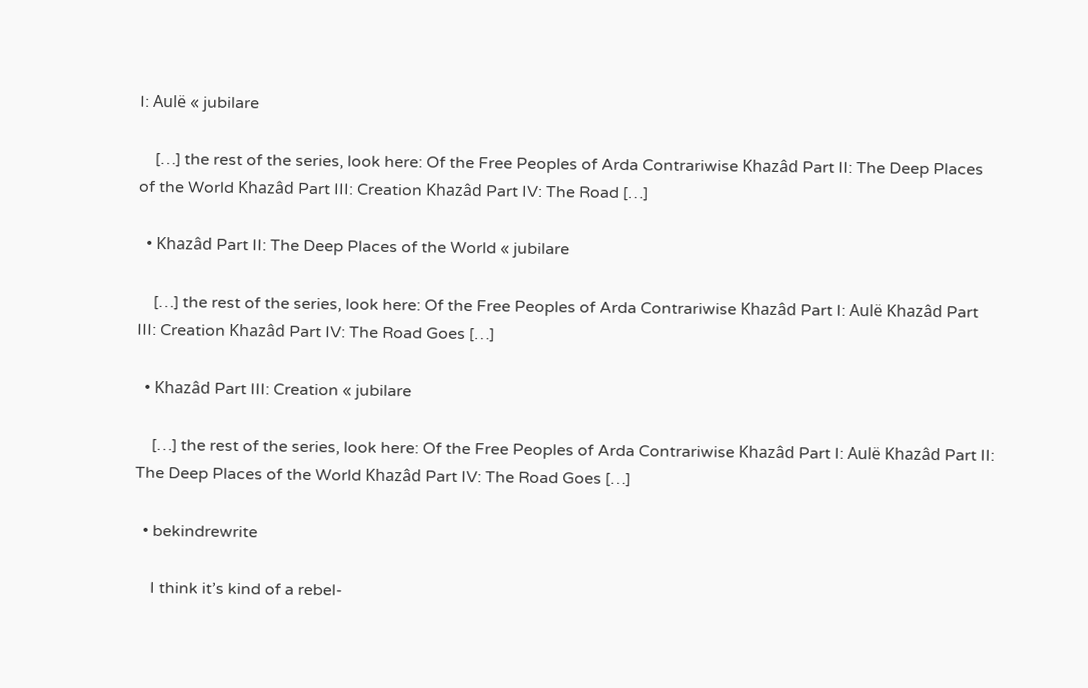I: Aulë « jubilare

    […] the rest of the series, look here: Of the Free Peoples of Arda Contrariwise Khazâd Part II: The Deep Places of the World Khazâd Part III: Creation Khazâd Part IV: The Road […]

  • Khazâd Part II: The Deep Places of the World « jubilare

    […] the rest of the series, look here: Of the Free Peoples of Arda Contrariwise Khazâd Part I: Aulë Khazâd Part III: Creation Khazâd Part IV: The Road Goes […]

  • Khazâd Part III: Creation « jubilare

    […] the rest of the series, look here: Of the Free Peoples of Arda Contrariwise Khazâd Part I: Aulë Khazâd Part II: The Deep Places of the World Khazâd Part IV: The Road Goes […]

  • bekindrewrite

    I think it’s kind of a rebel-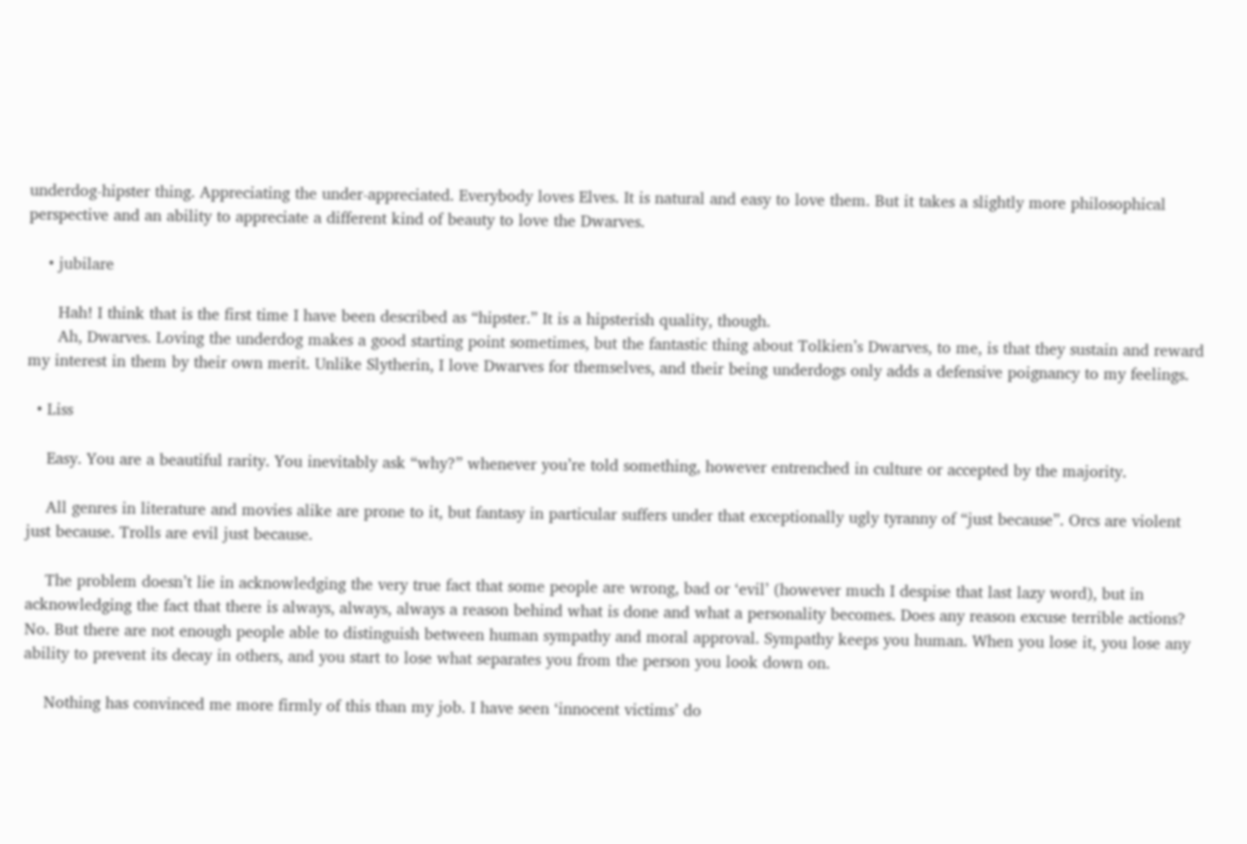underdog-hipster thing. Appreciating the under-appreciated. Everybody loves Elves. It is natural and easy to love them. But it takes a slightly more philosophical perspective and an ability to appreciate a different kind of beauty to love the Dwarves.

    • jubilare

      Hah! I think that is the first time I have been described as “hipster.” It is a hipsterish quality, though.
      Ah, Dwarves. Loving the underdog makes a good starting point sometimes, but the fantastic thing about Tolkien’s Dwarves, to me, is that they sustain and reward my interest in them by their own merit. Unlike Slytherin, I love Dwarves for themselves, and their being underdogs only adds a defensive poignancy to my feelings.

  • Liss

    Easy. You are a beautiful rarity. You inevitably ask “why?” whenever you’re told something, however entrenched in culture or accepted by the majority.

    All genres in literature and movies alike are prone to it, but fantasy in particular suffers under that exceptionally ugly tyranny of “just because”. Orcs are violent just because. Trolls are evil just because.

    The problem doesn’t lie in acknowledging the very true fact that some people are wrong, bad or ‘evil’ (however much I despise that last lazy word), but in acknowledging the fact that there is always, always, always a reason behind what is done and what a personality becomes. Does any reason excuse terrible actions? No. But there are not enough people able to distinguish between human sympathy and moral approval. Sympathy keeps you human. When you lose it, you lose any ability to prevent its decay in others, and you start to lose what separates you from the person you look down on.

    Nothing has convinced me more firmly of this than my job. I have seen ‘innocent victims’ do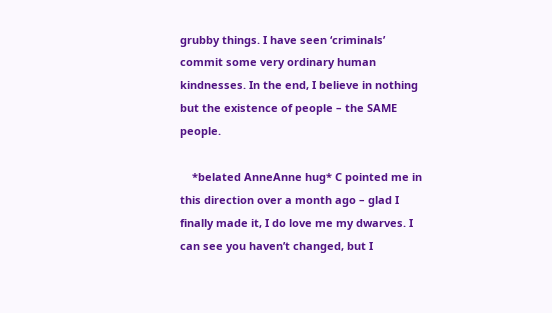grubby things. I have seen ‘criminals’ commit some very ordinary human kindnesses. In the end, I believe in nothing but the existence of people – the SAME people.

    *belated AnneAnne hug* C pointed me in this direction over a month ago – glad I finally made it, I do love me my dwarves. I can see you haven’t changed, but I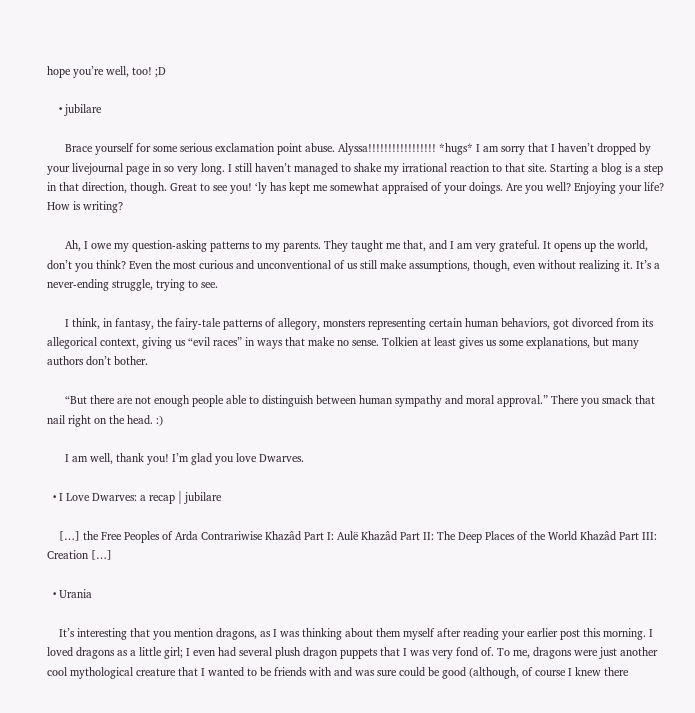hope you’re well, too! ;D

    • jubilare

      Brace yourself for some serious exclamation point abuse. Alyssa!!!!!!!!!!!!!!!!! *hugs* I am sorry that I haven’t dropped by your livejournal page in so very long. I still haven’t managed to shake my irrational reaction to that site. Starting a blog is a step in that direction, though. Great to see you! ‘ly has kept me somewhat appraised of your doings. Are you well? Enjoying your life? How is writing?

      Ah, I owe my question-asking patterns to my parents. They taught me that, and I am very grateful. It opens up the world, don’t you think? Even the most curious and unconventional of us still make assumptions, though, even without realizing it. It’s a never-ending struggle, trying to see.

      I think, in fantasy, the fairy-tale patterns of allegory, monsters representing certain human behaviors, got divorced from its allegorical context, giving us “evil races” in ways that make no sense. Tolkien at least gives us some explanations, but many authors don’t bother.

      “But there are not enough people able to distinguish between human sympathy and moral approval.” There you smack that nail right on the head. :)

      I am well, thank you! I’m glad you love Dwarves.

  • I Love Dwarves: a recap | jubilare

    […] the Free Peoples of Arda Contrariwise Khazâd Part I: Aulë Khazâd Part II: The Deep Places of the World Khazâd Part III: Creation […]

  • Urania

    It’s interesting that you mention dragons, as I was thinking about them myself after reading your earlier post this morning. I loved dragons as a little girl; I even had several plush dragon puppets that I was very fond of. To me, dragons were just another cool mythological creature that I wanted to be friends with and was sure could be good (although, of course I knew there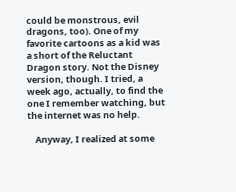could be monstrous, evil dragons, too). One of my favorite cartoons as a kid was a short of the Reluctant Dragon story. Not the Disney version, though. I tried, a week ago, actually, to find the one I remember watching, but the internet was no help.

    Anyway, I realized at some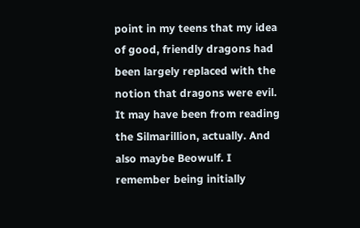point in my teens that my idea of good, friendly dragons had been largely replaced with the notion that dragons were evil. It may have been from reading the Silmarillion, actually. And also maybe Beowulf. I remember being initially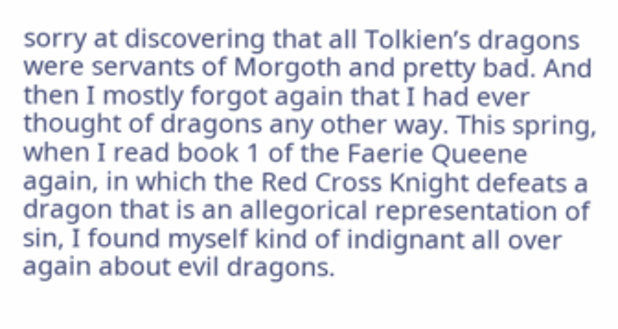sorry at discovering that all Tolkien’s dragons were servants of Morgoth and pretty bad. And then I mostly forgot again that I had ever thought of dragons any other way. This spring, when I read book 1 of the Faerie Queene again, in which the Red Cross Knight defeats a dragon that is an allegorical representation of sin, I found myself kind of indignant all over again about evil dragons.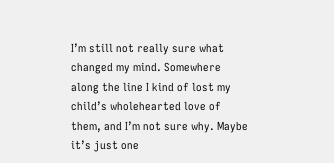I’m still not really sure what changed my mind. Somewhere along the line I kind of lost my child’s wholehearted love of them, and I’m not sure why. Maybe it’s just one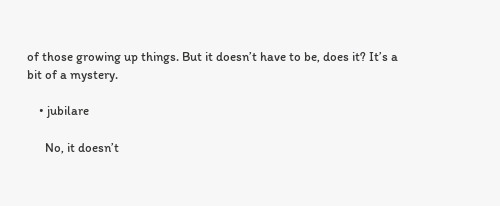of those growing up things. But it doesn’t have to be, does it? It’s a bit of a mystery.

    • jubilare

      No, it doesn’t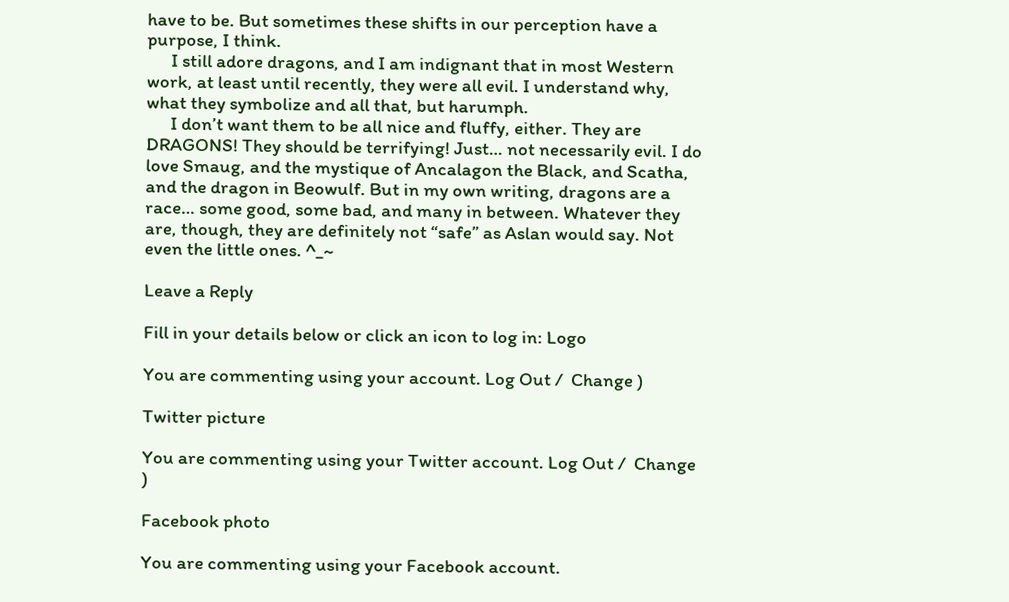have to be. But sometimes these shifts in our perception have a purpose, I think.
      I still adore dragons, and I am indignant that in most Western work, at least until recently, they were all evil. I understand why, what they symbolize and all that, but harumph.
      I don’t want them to be all nice and fluffy, either. They are DRAGONS! They should be terrifying! Just… not necessarily evil. I do love Smaug, and the mystique of Ancalagon the Black, and Scatha, and the dragon in Beowulf. But in my own writing, dragons are a race… some good, some bad, and many in between. Whatever they are, though, they are definitely not “safe” as Aslan would say. Not even the little ones. ^_~

Leave a Reply

Fill in your details below or click an icon to log in: Logo

You are commenting using your account. Log Out /  Change )

Twitter picture

You are commenting using your Twitter account. Log Out /  Change )

Facebook photo

You are commenting using your Facebook account.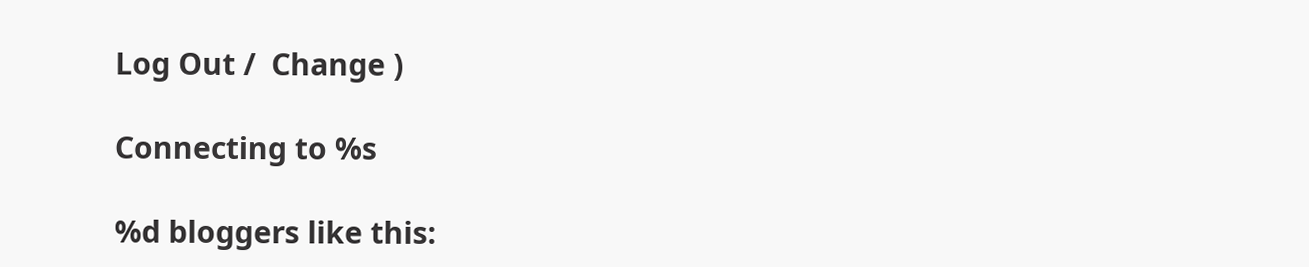Log Out /  Change )

Connecting to %s

%d bloggers like this: